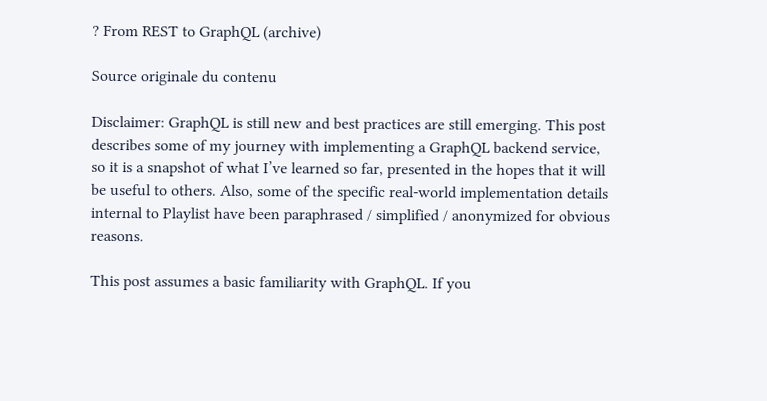? From REST to GraphQL (archive)

Source originale du contenu

Disclaimer: GraphQL is still new and best practices are still emerging. This post describes some of my journey with implementing a GraphQL backend service, so it is a snapshot of what I’ve learned so far, presented in the hopes that it will be useful to others. Also, some of the specific real-world implementation details internal to Playlist have been paraphrased / simplified / anonymized for obvious reasons.

This post assumes a basic familiarity with GraphQL. If you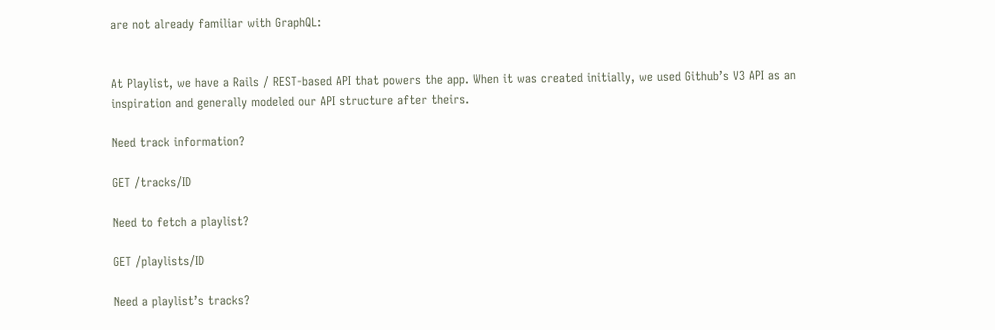are not already familiar with GraphQL:


At Playlist, we have a Rails / REST-based API that powers the app. When it was created initially, we used Github’s V3 API as an inspiration and generally modeled our API structure after theirs.

Need track information?

GET /tracks/ID

Need to fetch a playlist?

GET /playlists/ID

Need a playlist’s tracks?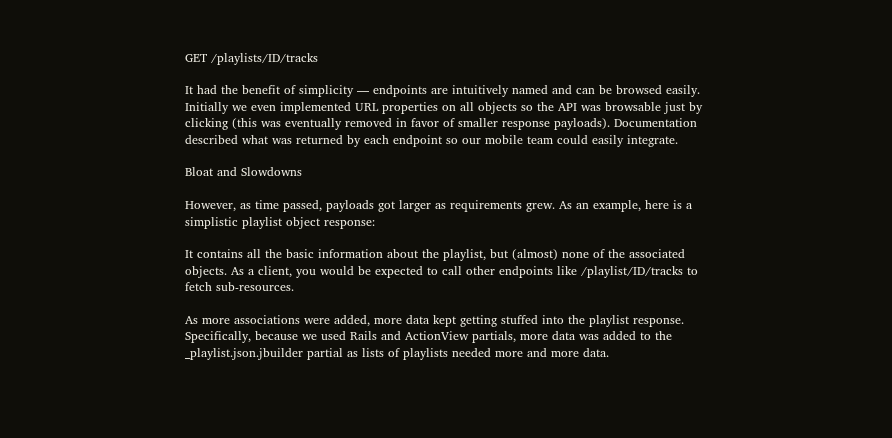GET /playlists/ID/tracks

It had the benefit of simplicity — endpoints are intuitively named and can be browsed easily. Initially we even implemented URL properties on all objects so the API was browsable just by clicking (this was eventually removed in favor of smaller response payloads). Documentation described what was returned by each endpoint so our mobile team could easily integrate.

Bloat and Slowdowns

However, as time passed, payloads got larger as requirements grew. As an example, here is a simplistic playlist object response:

It contains all the basic information about the playlist, but (almost) none of the associated objects. As a client, you would be expected to call other endpoints like /playlist/ID/tracks to fetch sub-resources.

As more associations were added, more data kept getting stuffed into the playlist response. Specifically, because we used Rails and ActionView partials, more data was added to the _playlist.json.jbuilder partial as lists of playlists needed more and more data.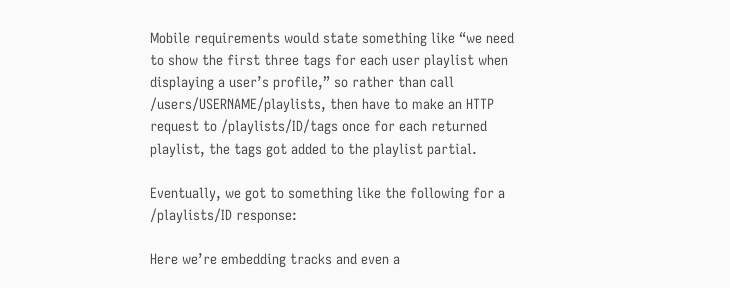Mobile requirements would state something like “we need to show the first three tags for each user playlist when displaying a user’s profile,” so rather than call /users/USERNAME/playlists, then have to make an HTTP request to /playlists/ID/tags once for each returned playlist, the tags got added to the playlist partial.

Eventually, we got to something like the following for a /playlists/ID response:

Here we’re embedding tracks and even a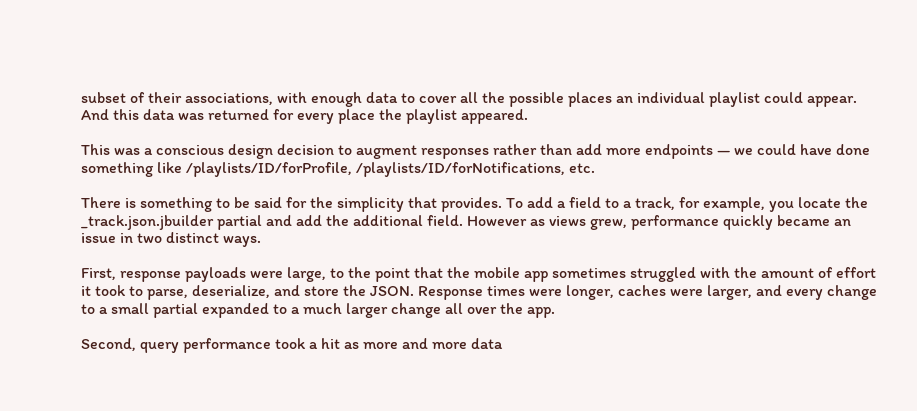subset of their associations, with enough data to cover all the possible places an individual playlist could appear. And this data was returned for every place the playlist appeared.

This was a conscious design decision to augment responses rather than add more endpoints — we could have done something like /playlists/ID/forProfile, /playlists/ID/forNotifications, etc.

There is something to be said for the simplicity that provides. To add a field to a track, for example, you locate the _track.json.jbuilder partial and add the additional field. However as views grew, performance quickly became an issue in two distinct ways.

First, response payloads were large, to the point that the mobile app sometimes struggled with the amount of effort it took to parse, deserialize, and store the JSON. Response times were longer, caches were larger, and every change to a small partial expanded to a much larger change all over the app.

Second, query performance took a hit as more and more data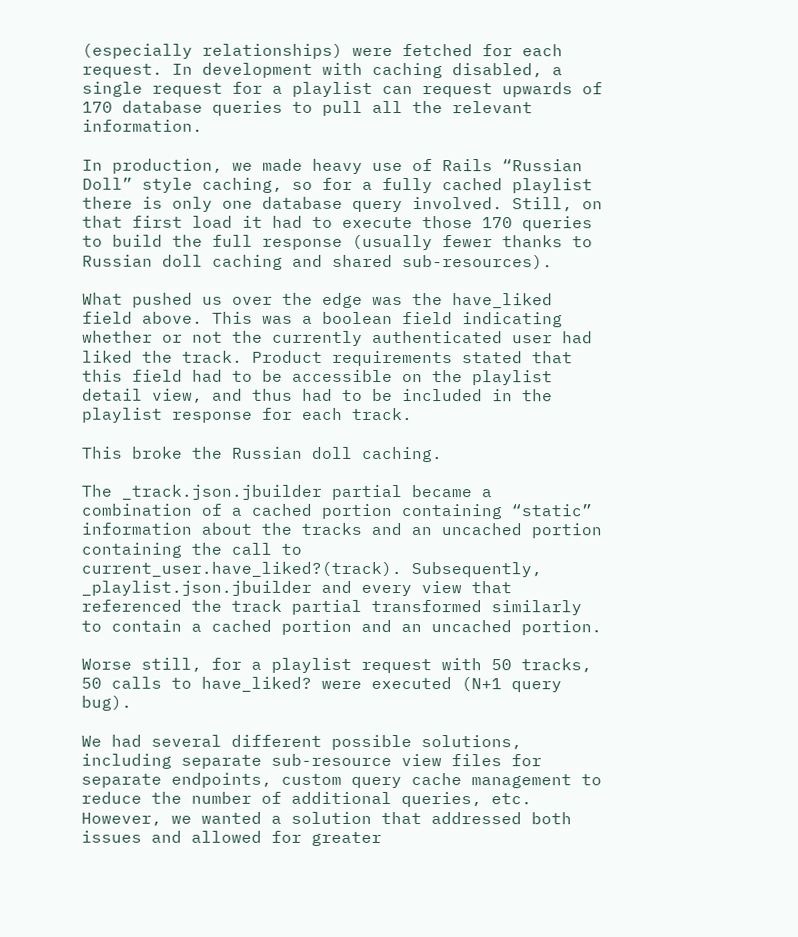(especially relationships) were fetched for each request. In development with caching disabled, a single request for a playlist can request upwards of 170 database queries to pull all the relevant information.

In production, we made heavy use of Rails “Russian Doll” style caching, so for a fully cached playlist there is only one database query involved. Still, on that first load it had to execute those 170 queries to build the full response (usually fewer thanks to Russian doll caching and shared sub-resources).

What pushed us over the edge was the have_liked field above. This was a boolean field indicating whether or not the currently authenticated user had liked the track. Product requirements stated that this field had to be accessible on the playlist detail view, and thus had to be included in the playlist response for each track.

This broke the Russian doll caching.

The _track.json.jbuilder partial became a combination of a cached portion containing “static” information about the tracks and an uncached portion containing the call to current_user.have_liked?(track). Subsequently, _playlist.json.jbuilder and every view that referenced the track partial transformed similarly to contain a cached portion and an uncached portion.

Worse still, for a playlist request with 50 tracks, 50 calls to have_liked? were executed (N+1 query bug).

We had several different possible solutions, including separate sub-resource view files for separate endpoints, custom query cache management to reduce the number of additional queries, etc. However, we wanted a solution that addressed both issues and allowed for greater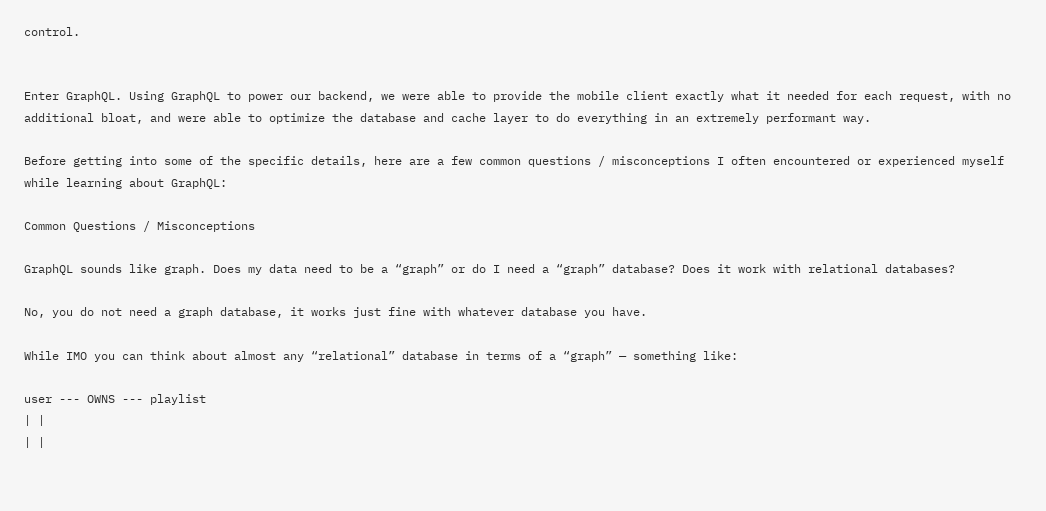control.


Enter GraphQL. Using GraphQL to power our backend, we were able to provide the mobile client exactly what it needed for each request, with no additional bloat, and were able to optimize the database and cache layer to do everything in an extremely performant way.

Before getting into some of the specific details, here are a few common questions / misconceptions I often encountered or experienced myself while learning about GraphQL:

Common Questions / Misconceptions

GraphQL sounds like graph. Does my data need to be a “graph” or do I need a “graph” database? Does it work with relational databases?

No, you do not need a graph database, it works just fine with whatever database you have.

While IMO you can think about almost any “relational” database in terms of a “graph” — something like:

user --- OWNS --- playlist
| |
| |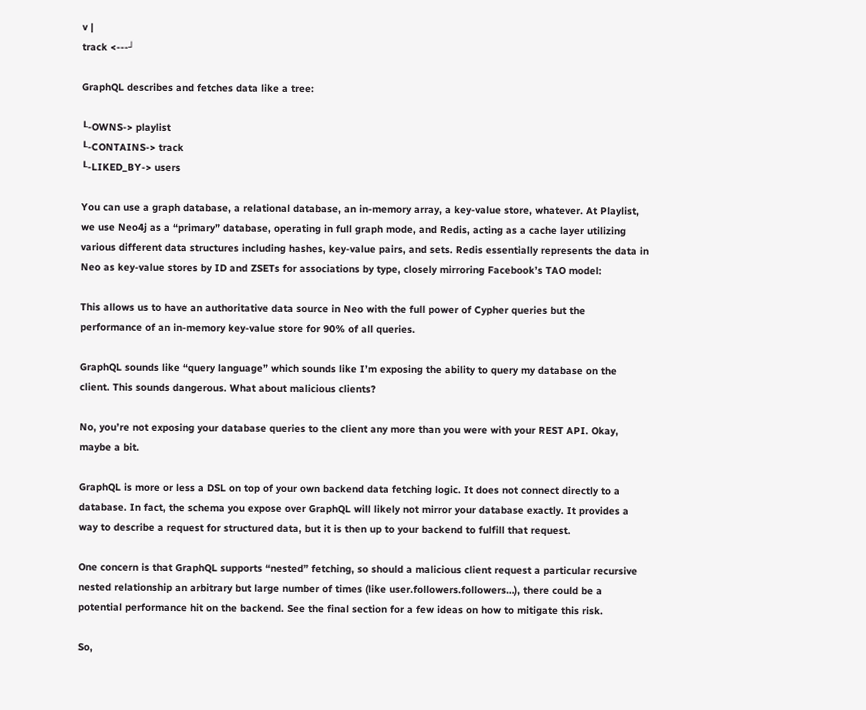v |
track <---┘

GraphQL describes and fetches data like a tree:

┖-OWNS-> playlist
┖-CONTAINS-> track
┖-LIKED_BY-> users

You can use a graph database, a relational database, an in-memory array, a key-value store, whatever. At Playlist, we use Neo4j as a “primary” database, operating in full graph mode, and Redis, acting as a cache layer utilizing various different data structures including hashes, key-value pairs, and sets. Redis essentially represents the data in Neo as key-value stores by ID and ZSETs for associations by type, closely mirroring Facebook’s TAO model:

This allows us to have an authoritative data source in Neo with the full power of Cypher queries but the performance of an in-memory key-value store for 90% of all queries.

GraphQL sounds like “query language” which sounds like I’m exposing the ability to query my database on the client. This sounds dangerous. What about malicious clients?

No, you’re not exposing your database queries to the client any more than you were with your REST API. Okay, maybe a bit.

GraphQL is more or less a DSL on top of your own backend data fetching logic. It does not connect directly to a database. In fact, the schema you expose over GraphQL will likely not mirror your database exactly. It provides a way to describe a request for structured data, but it is then up to your backend to fulfill that request.

One concern is that GraphQL supports “nested” fetching, so should a malicious client request a particular recursive nested relationship an arbitrary but large number of times (like user.followers.followers…), there could be a potential performance hit on the backend. See the final section for a few ideas on how to mitigate this risk.

So,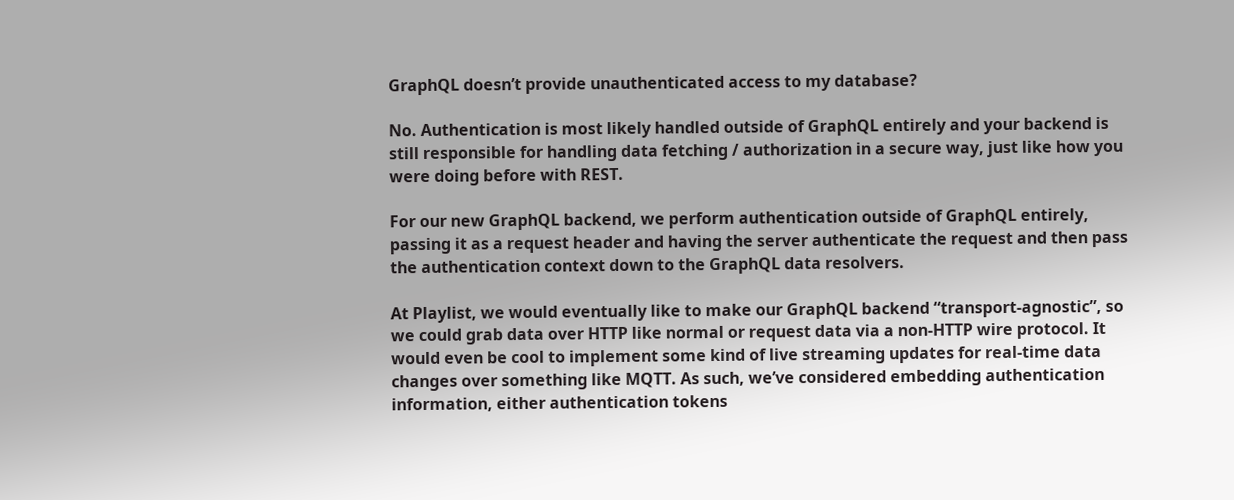GraphQL doesn’t provide unauthenticated access to my database?

No. Authentication is most likely handled outside of GraphQL entirely and your backend is still responsible for handling data fetching / authorization in a secure way, just like how you were doing before with REST.

For our new GraphQL backend, we perform authentication outside of GraphQL entirely, passing it as a request header and having the server authenticate the request and then pass the authentication context down to the GraphQL data resolvers.

At Playlist, we would eventually like to make our GraphQL backend “transport-agnostic”, so we could grab data over HTTP like normal or request data via a non-HTTP wire protocol. It would even be cool to implement some kind of live streaming updates for real-time data changes over something like MQTT. As such, we’ve considered embedding authentication information, either authentication tokens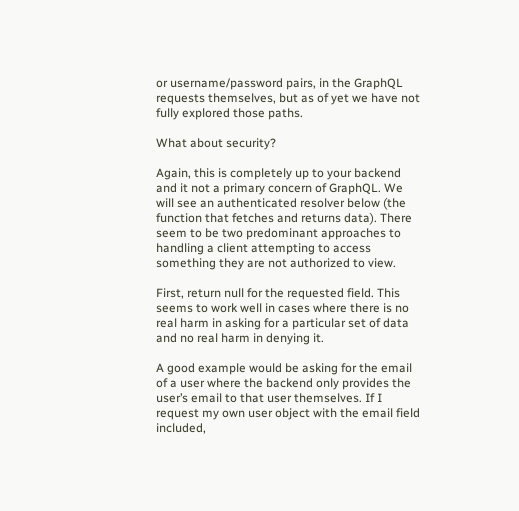or username/password pairs, in the GraphQL requests themselves, but as of yet we have not fully explored those paths.

What about security?

Again, this is completely up to your backend and it not a primary concern of GraphQL. We will see an authenticated resolver below (the function that fetches and returns data). There seem to be two predominant approaches to handling a client attempting to access something they are not authorized to view.

First, return null for the requested field. This seems to work well in cases where there is no real harm in asking for a particular set of data and no real harm in denying it.

A good example would be asking for the email of a user where the backend only provides the user’s email to that user themselves. If I request my own user object with the email field included,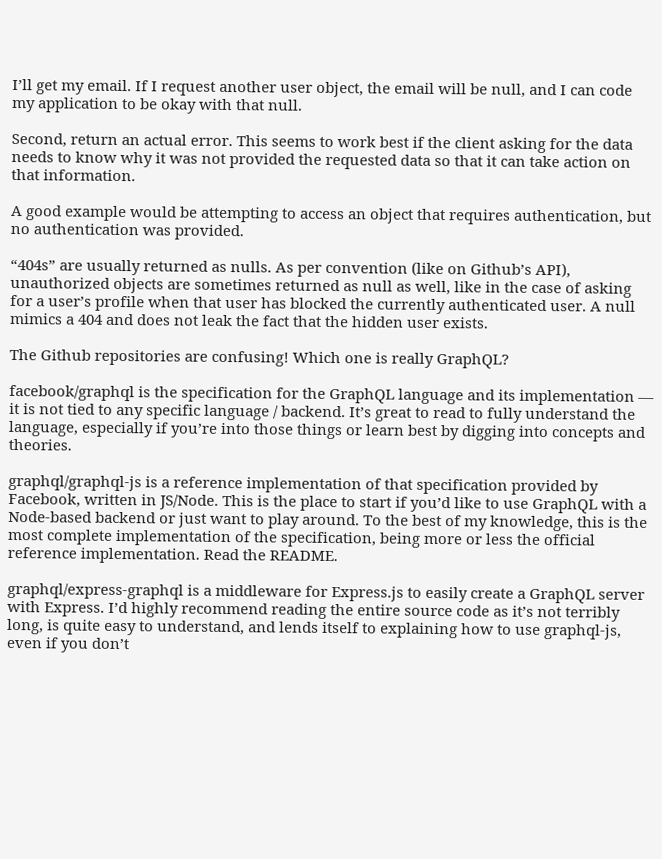I’ll get my email. If I request another user object, the email will be null, and I can code my application to be okay with that null.

Second, return an actual error. This seems to work best if the client asking for the data needs to know why it was not provided the requested data so that it can take action on that information.

A good example would be attempting to access an object that requires authentication, but no authentication was provided.

“404s” are usually returned as nulls. As per convention (like on Github’s API), unauthorized objects are sometimes returned as null as well, like in the case of asking for a user’s profile when that user has blocked the currently authenticated user. A null mimics a 404 and does not leak the fact that the hidden user exists.

The Github repositories are confusing! Which one is really GraphQL?

facebook/graphql is the specification for the GraphQL language and its implementation — it is not tied to any specific language / backend. It’s great to read to fully understand the language, especially if you’re into those things or learn best by digging into concepts and theories.

graphql/graphql-js is a reference implementation of that specification provided by Facebook, written in JS/Node. This is the place to start if you’d like to use GraphQL with a Node-based backend or just want to play around. To the best of my knowledge, this is the most complete implementation of the specification, being more or less the official reference implementation. Read the README.

graphql/express-graphql is a middleware for Express.js to easily create a GraphQL server with Express. I’d highly recommend reading the entire source code as it’s not terribly long, is quite easy to understand, and lends itself to explaining how to use graphql-js, even if you don’t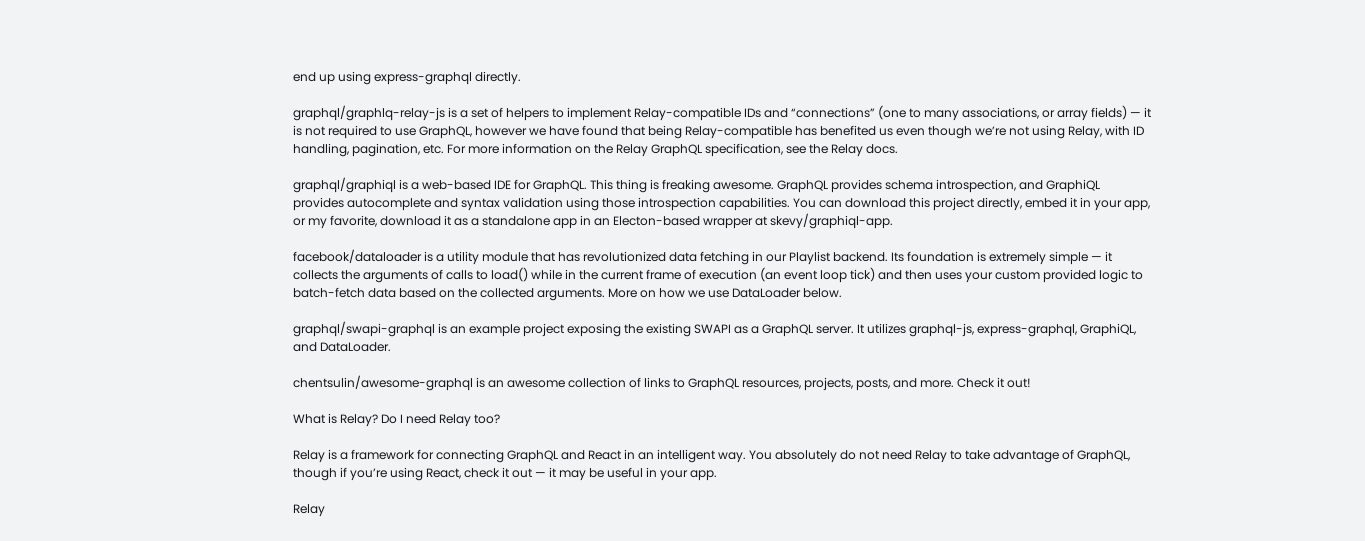end up using express-graphql directly.

graphql/graphlq-relay-js is a set of helpers to implement Relay-compatible IDs and “connections” (one to many associations, or array fields) — it is not required to use GraphQL, however we have found that being Relay-compatible has benefited us even though we’re not using Relay, with ID handling, pagination, etc. For more information on the Relay GraphQL specification, see the Relay docs.

graphql/graphiql is a web-based IDE for GraphQL. This thing is freaking awesome. GraphQL provides schema introspection, and GraphiQL provides autocomplete and syntax validation using those introspection capabilities. You can download this project directly, embed it in your app, or my favorite, download it as a standalone app in an Electon-based wrapper at skevy/graphiql-app.

facebook/dataloader is a utility module that has revolutionized data fetching in our Playlist backend. Its foundation is extremely simple — it collects the arguments of calls to load() while in the current frame of execution (an event loop tick) and then uses your custom provided logic to batch-fetch data based on the collected arguments. More on how we use DataLoader below.

graphql/swapi-graphql is an example project exposing the existing SWAPI as a GraphQL server. It utilizes graphql-js, express-graphql, GraphiQL, and DataLoader.

chentsulin/awesome-graphql is an awesome collection of links to GraphQL resources, projects, posts, and more. Check it out!

What is Relay? Do I need Relay too?

Relay is a framework for connecting GraphQL and React in an intelligent way. You absolutely do not need Relay to take advantage of GraphQL, though if you’re using React, check it out — it may be useful in your app.

Relay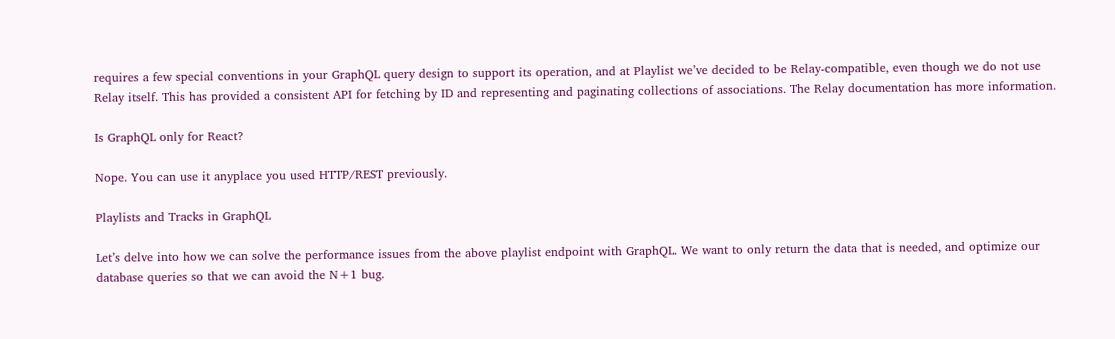requires a few special conventions in your GraphQL query design to support its operation, and at Playlist we’ve decided to be Relay-compatible, even though we do not use Relay itself. This has provided a consistent API for fetching by ID and representing and paginating collections of associations. The Relay documentation has more information.

Is GraphQL only for React?

Nope. You can use it anyplace you used HTTP/REST previously.

Playlists and Tracks in GraphQL

Let’s delve into how we can solve the performance issues from the above playlist endpoint with GraphQL. We want to only return the data that is needed, and optimize our database queries so that we can avoid the N+1 bug.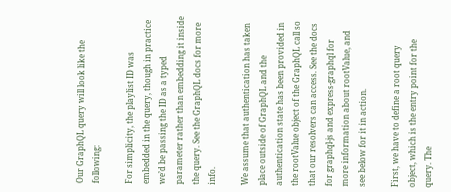Our GraphQL query will look like the following:

For simplicity, the playlist ID was embedded in the query, though in practice we’d be passing the ID as a typed parameter rather than embedding it inside the query. See the GraphQL docs for more info.

We assume that authentication has taken place outside of GraphQL and the authentication state has been provided in the rootValue object of the GraphQL call so that our resolvers can access. See the docs for graphql-js and express-graphql for more information about rootValue, and see below for it in action.

First, we have to define a root query object, which is the entry point for the query. The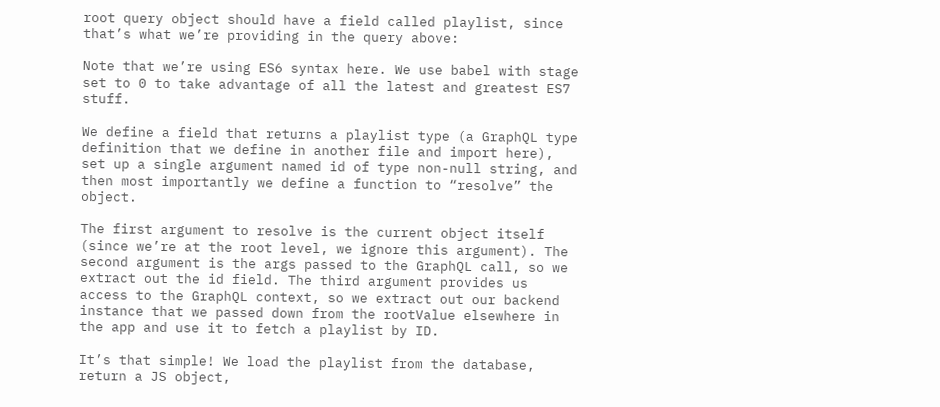root query object should have a field called playlist, since that’s what we’re providing in the query above:

Note that we’re using ES6 syntax here. We use babel with stage set to 0 to take advantage of all the latest and greatest ES7 stuff.

We define a field that returns a playlist type (a GraphQL type definition that we define in another file and import here), set up a single argument named id of type non-null string, and then most importantly we define a function to “resolve” the object.

The first argument to resolve is the current object itself (since we’re at the root level, we ignore this argument). The second argument is the args passed to the GraphQL call, so we extract out the id field. The third argument provides us access to the GraphQL context, so we extract out our backend instance that we passed down from the rootValue elsewhere in the app and use it to fetch a playlist by ID.

It’s that simple! We load the playlist from the database, return a JS object,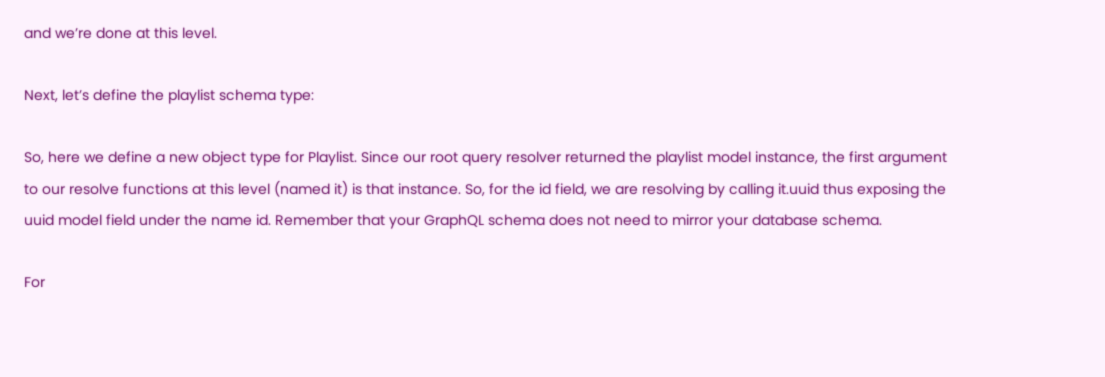and we’re done at this level.

Next, let’s define the playlist schema type:

So, here we define a new object type for Playlist. Since our root query resolver returned the playlist model instance, the first argument to our resolve functions at this level (named it) is that instance. So, for the id field, we are resolving by calling it.uuid thus exposing the uuid model field under the name id. Remember that your GraphQL schema does not need to mirror your database schema.

For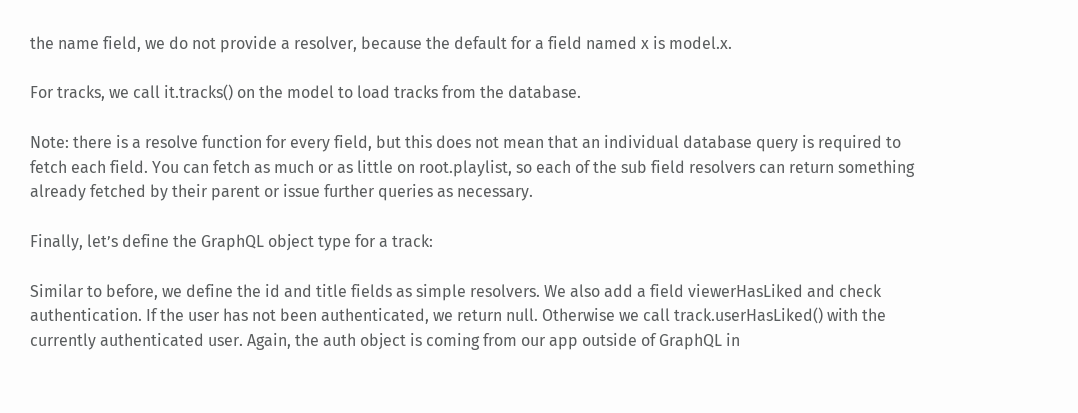the name field, we do not provide a resolver, because the default for a field named x is model.x.

For tracks, we call it.tracks() on the model to load tracks from the database.

Note: there is a resolve function for every field, but this does not mean that an individual database query is required to fetch each field. You can fetch as much or as little on root.playlist, so each of the sub field resolvers can return something already fetched by their parent or issue further queries as necessary.

Finally, let’s define the GraphQL object type for a track:

Similar to before, we define the id and title fields as simple resolvers. We also add a field viewerHasLiked and check authentication. If the user has not been authenticated, we return null. Otherwise we call track.userHasLiked() with the currently authenticated user. Again, the auth object is coming from our app outside of GraphQL in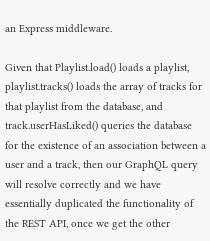an Express middleware.

Given that Playlist.load() loads a playlist, playlist.tracks() loads the array of tracks for that playlist from the database, and track.userHasLiked() queries the database for the existence of an association between a user and a track, then our GraphQL query will resolve correctly and we have essentially duplicated the functionality of the REST API, once we get the other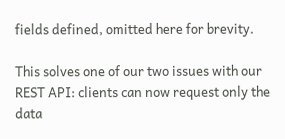fields defined, omitted here for brevity.

This solves one of our two issues with our REST API: clients can now request only the data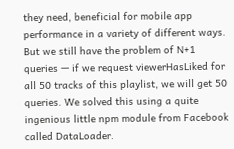they need, beneficial for mobile app performance in a variety of different ways. But we still have the problem of N+1 queries — if we request viewerHasLiked for all 50 tracks of this playlist, we will get 50 queries. We solved this using a quite ingenious little npm module from Facebook called DataLoader.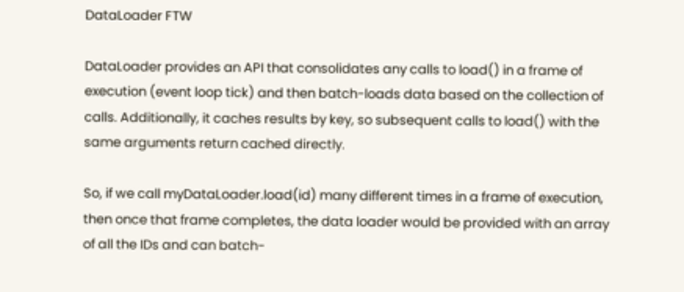DataLoader FTW

DataLoader provides an API that consolidates any calls to load() in a frame of execution (event loop tick) and then batch-loads data based on the collection of calls. Additionally, it caches results by key, so subsequent calls to load() with the same arguments return cached directly.

So, if we call myDataLoader.load(id) many different times in a frame of execution, then once that frame completes, the data loader would be provided with an array of all the IDs and can batch-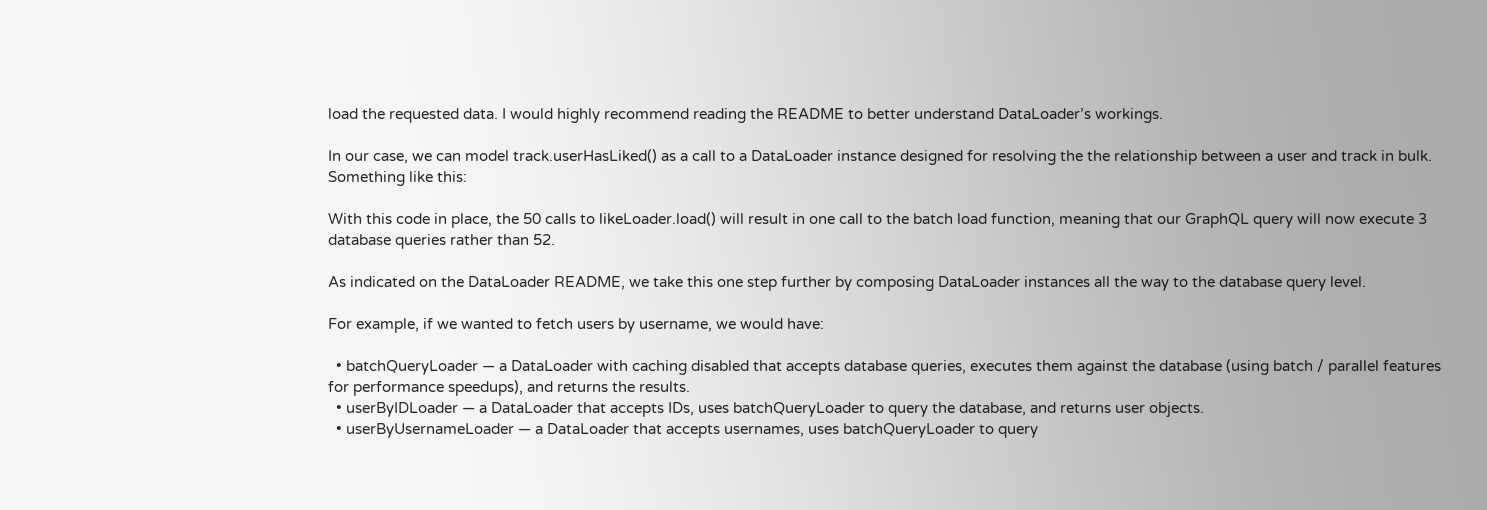load the requested data. I would highly recommend reading the README to better understand DataLoader’s workings.

In our case, we can model track.userHasLiked() as a call to a DataLoader instance designed for resolving the the relationship between a user and track in bulk. Something like this:

With this code in place, the 50 calls to likeLoader.load() will result in one call to the batch load function, meaning that our GraphQL query will now execute 3 database queries rather than 52.

As indicated on the DataLoader README, we take this one step further by composing DataLoader instances all the way to the database query level.

For example, if we wanted to fetch users by username, we would have:

  • batchQueryLoader — a DataLoader with caching disabled that accepts database queries, executes them against the database (using batch / parallel features for performance speedups), and returns the results.
  • userByIDLoader — a DataLoader that accepts IDs, uses batchQueryLoader to query the database, and returns user objects.
  • userByUsernameLoader — a DataLoader that accepts usernames, uses batchQueryLoader to query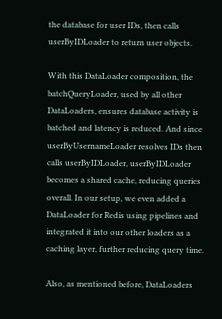the database for user IDs, then calls userByIDLoader to return user objects.

With this DataLoader composition, the batchQueryLoader, used by all other DataLoaders, ensures database activity is batched and latency is reduced. And since userByUsernameLoader resolves IDs then calls userByIDLoader, userByIDLoader becomes a shared cache, reducing queries overall. In our setup, we even added a DataLoader for Redis using pipelines and integrated it into our other loaders as a caching layer, further reducing query time.

Also, as mentioned before, DataLoaders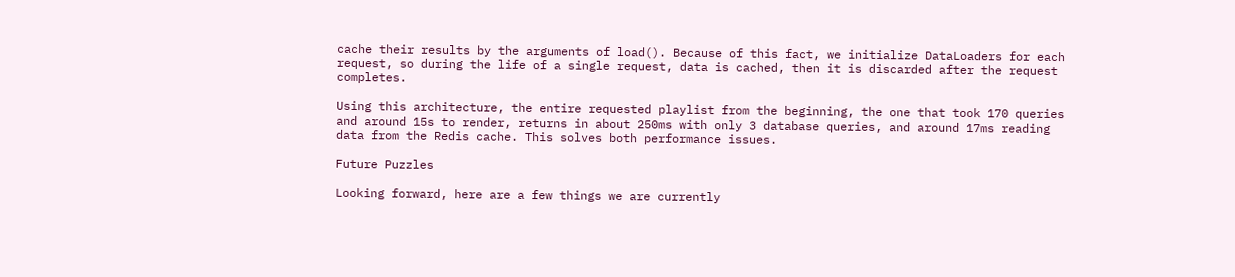cache their results by the arguments of load(). Because of this fact, we initialize DataLoaders for each request, so during the life of a single request, data is cached, then it is discarded after the request completes.

Using this architecture, the entire requested playlist from the beginning, the one that took 170 queries and around 15s to render, returns in about 250ms with only 3 database queries, and around 17ms reading data from the Redis cache. This solves both performance issues.

Future Puzzles

Looking forward, here are a few things we are currently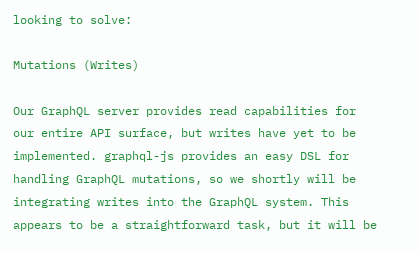looking to solve:

Mutations (Writes)

Our GraphQL server provides read capabilities for our entire API surface, but writes have yet to be implemented. graphql-js provides an easy DSL for handling GraphQL mutations, so we shortly will be integrating writes into the GraphQL system. This appears to be a straightforward task, but it will be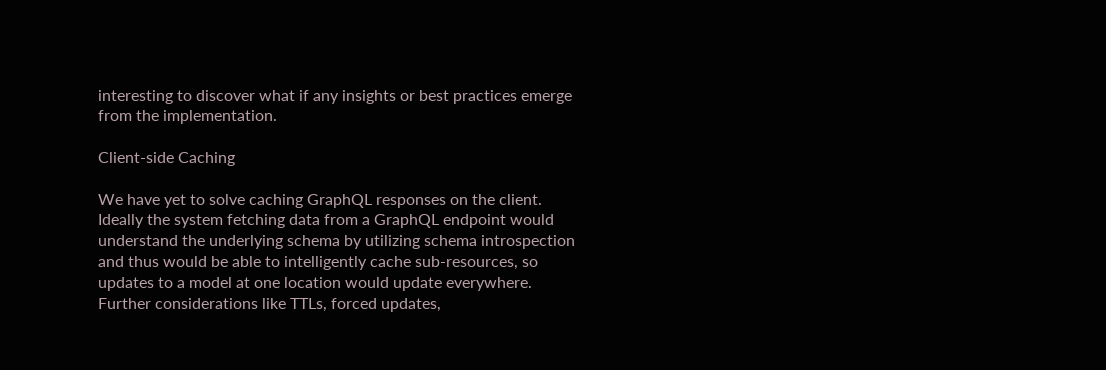interesting to discover what if any insights or best practices emerge from the implementation.

Client-side Caching

We have yet to solve caching GraphQL responses on the client. Ideally the system fetching data from a GraphQL endpoint would understand the underlying schema by utilizing schema introspection and thus would be able to intelligently cache sub-resources, so updates to a model at one location would update everywhere. Further considerations like TTLs, forced updates,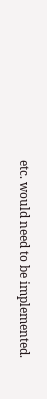etc. would need to be implemented.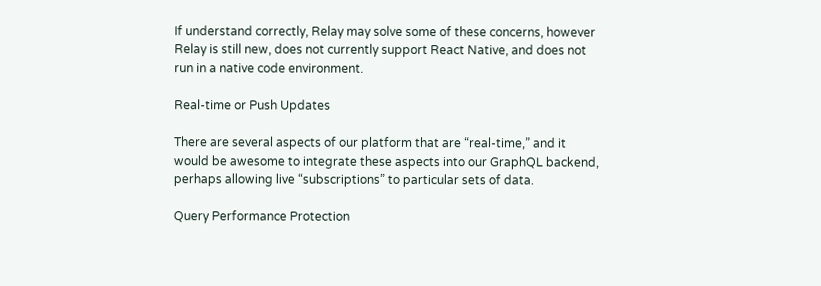If understand correctly, Relay may solve some of these concerns, however Relay is still new, does not currently support React Native, and does not run in a native code environment.

Real-time or Push Updates

There are several aspects of our platform that are “real-time,” and it would be awesome to integrate these aspects into our GraphQL backend, perhaps allowing live “subscriptions” to particular sets of data.

Query Performance Protection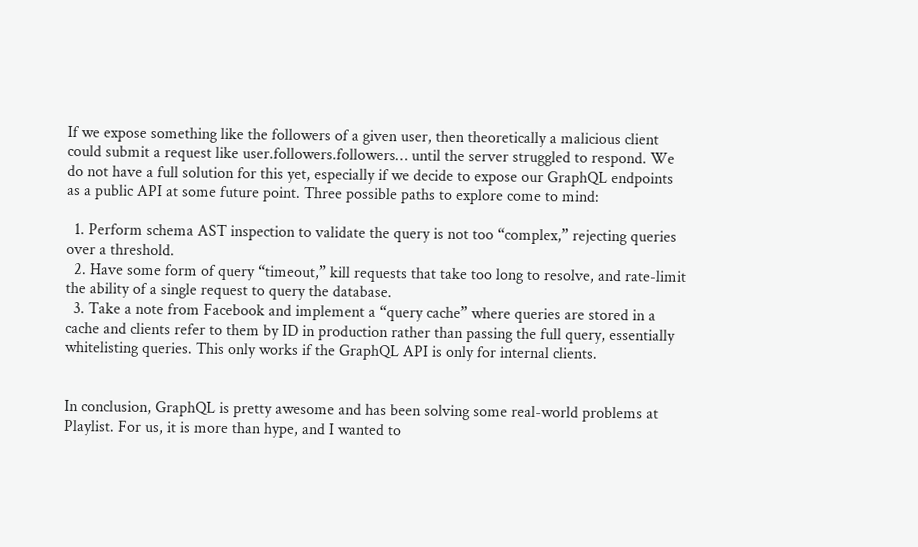If we expose something like the followers of a given user, then theoretically a malicious client could submit a request like user.followers.followers… until the server struggled to respond. We do not have a full solution for this yet, especially if we decide to expose our GraphQL endpoints as a public API at some future point. Three possible paths to explore come to mind:

  1. Perform schema AST inspection to validate the query is not too “complex,” rejecting queries over a threshold.
  2. Have some form of query “timeout,” kill requests that take too long to resolve, and rate-limit the ability of a single request to query the database.
  3. Take a note from Facebook and implement a “query cache” where queries are stored in a cache and clients refer to them by ID in production rather than passing the full query, essentially whitelisting queries. This only works if the GraphQL API is only for internal clients.


In conclusion, GraphQL is pretty awesome and has been solving some real-world problems at Playlist. For us, it is more than hype, and I wanted to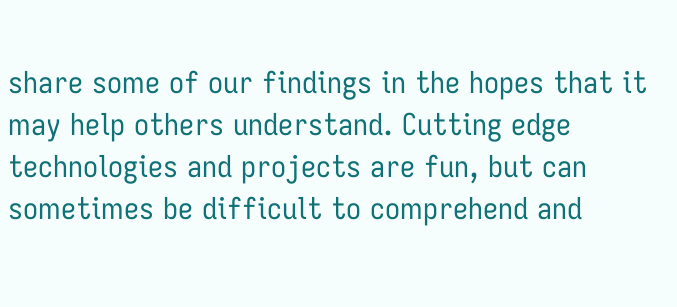share some of our findings in the hopes that it may help others understand. Cutting edge technologies and projects are fun, but can sometimes be difficult to comprehend and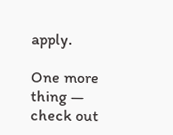apply.

One more thing — check out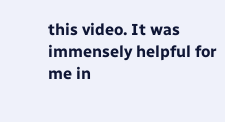this video. It was immensely helpful for me in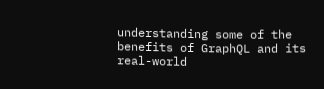understanding some of the benefits of GraphQL and its real-world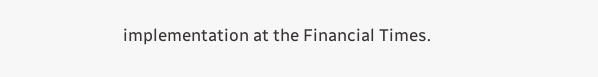implementation at the Financial Times.